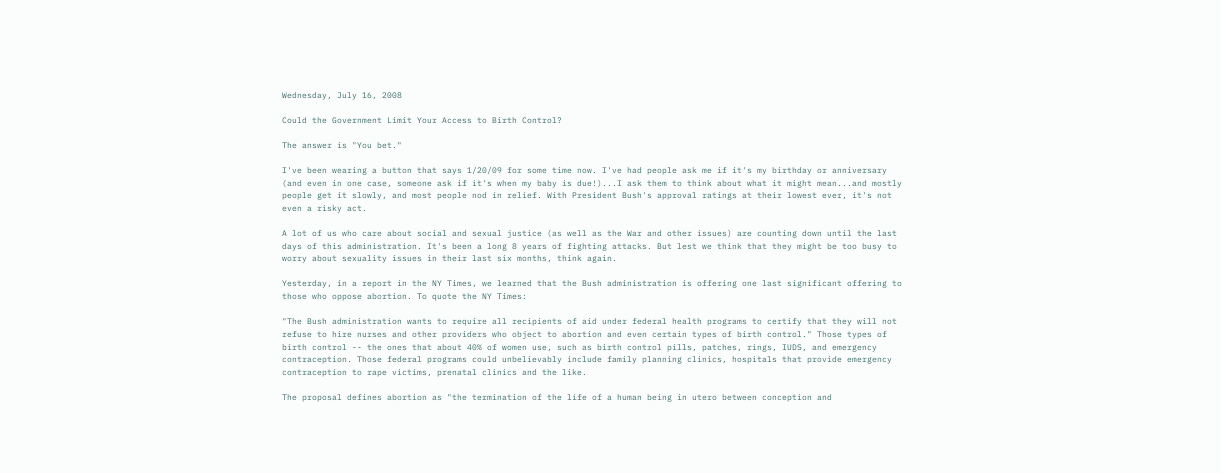Wednesday, July 16, 2008

Could the Government Limit Your Access to Birth Control?

The answer is "You bet."

I've been wearing a button that says 1/20/09 for some time now. I've had people ask me if it's my birthday or anniversary (and even in one case, someone ask if it's when my baby is due!)...I ask them to think about what it might mean...and mostly people get it slowly, and most people nod in relief. With President Bush's approval ratings at their lowest ever, it's not even a risky act.

A lot of us who care about social and sexual justice (as well as the War and other issues) are counting down until the last days of this administration. It's been a long 8 years of fighting attacks. But lest we think that they might be too busy to worry about sexuality issues in their last six months, think again.

Yesterday, in a report in the NY Times, we learned that the Bush administration is offering one last significant offering to those who oppose abortion. To quote the NY Times:

"The Bush administration wants to require all recipients of aid under federal health programs to certify that they will not refuse to hire nurses and other providers who object to abortion and even certain types of birth control." Those types of birth control -- the ones that about 40% of women use, such as birth control pills, patches, rings, IUDS, and emergency contraception. Those federal programs could unbelievably include family planning clinics, hospitals that provide emergency contraception to rape victims, prenatal clinics and the like.

The proposal defines abortion as "the termination of the life of a human being in utero between conception and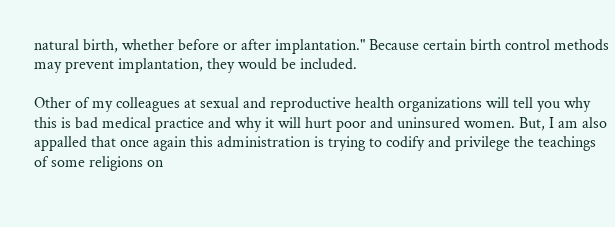natural birth, whether before or after implantation." Because certain birth control methods may prevent implantation, they would be included.

Other of my colleagues at sexual and reproductive health organizations will tell you why this is bad medical practice and why it will hurt poor and uninsured women. But, I am also appalled that once again this administration is trying to codify and privilege the teachings of some religions on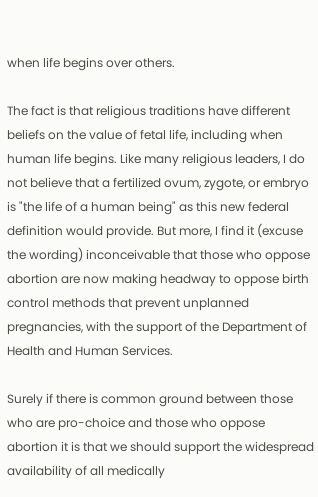when life begins over others.

The fact is that religious traditions have different beliefs on the value of fetal life, including when human life begins. Like many religious leaders, I do not believe that a fertilized ovum, zygote, or embryo is "the life of a human being" as this new federal definition would provide. But more, I find it (excuse the wording) inconceivable that those who oppose abortion are now making headway to oppose birth control methods that prevent unplanned pregnancies, with the support of the Department of Health and Human Services.

Surely if there is common ground between those who are pro-choice and those who oppose abortion it is that we should support the widespread availability of all medically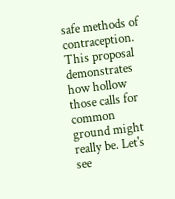safe methods of contraception. This proposal demonstrates how hollow those calls for common ground might really be. Let's see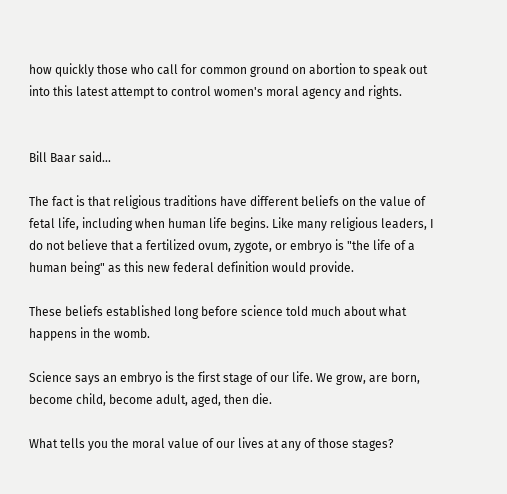how quickly those who call for common ground on abortion to speak out into this latest attempt to control women's moral agency and rights.


Bill Baar said...

The fact is that religious traditions have different beliefs on the value of fetal life, including when human life begins. Like many religious leaders, I do not believe that a fertilized ovum, zygote, or embryo is "the life of a human being" as this new federal definition would provide.

These beliefs established long before science told much about what happens in the womb.

Science says an embryo is the first stage of our life. We grow, are born, become child, become adult, aged, then die.

What tells you the moral value of our lives at any of those stages?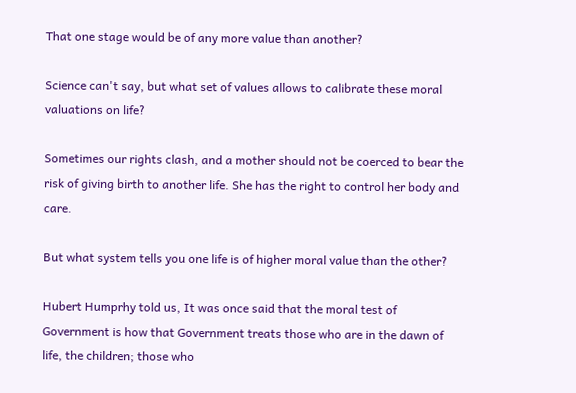That one stage would be of any more value than another?

Science can't say, but what set of values allows to calibrate these moral valuations on life?

Sometimes our rights clash, and a mother should not be coerced to bear the risk of giving birth to another life. She has the right to control her body and care.

But what system tells you one life is of higher moral value than the other?

Hubert Humprhy told us, It was once said that the moral test of Government is how that Government treats those who are in the dawn of life, the children; those who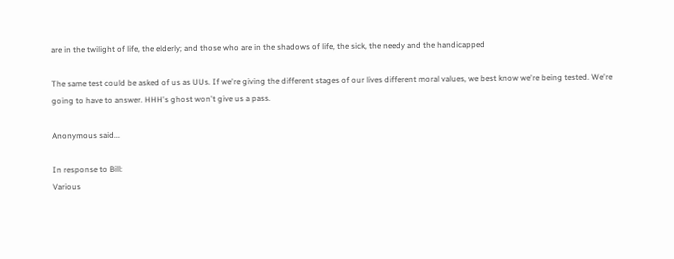are in the twilight of life, the elderly; and those who are in the shadows of life, the sick, the needy and the handicapped

The same test could be asked of us as UUs. If we're giving the different stages of our lives different moral values, we best know we're being tested. We're going to have to answer. HHH's ghost won't give us a pass.

Anonymous said...

In response to Bill:
Various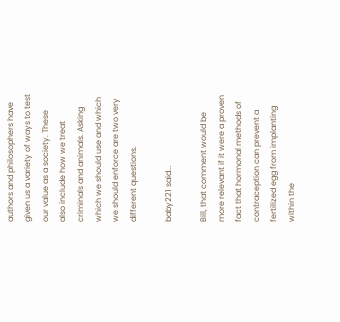authors and philosophers have given us a variety of ways to test our value as a society. These also include how we treat criminals and animals. Asking which we should use and which we should enforce are two very different questions.

baby221 said...

Bill, that comment would be more relevant if it were a proven fact that hormonal methods of contraception can prevent a fertilized egg from implanting within the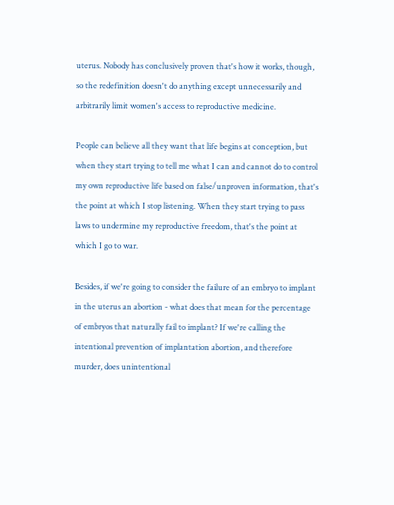uterus. Nobody has conclusively proven that's how it works, though, so the redefinition doesn't do anything except unnecessarily and arbitrarily limit women's access to reproductive medicine.

People can believe all they want that life begins at conception, but when they start trying to tell me what I can and cannot do to control my own reproductive life based on false/unproven information, that's the point at which I stop listening. When they start trying to pass laws to undermine my reproductive freedom, that's the point at which I go to war.

Besides, if we're going to consider the failure of an embryo to implant in the uterus an abortion - what does that mean for the percentage of embryos that naturally fail to implant? If we're calling the intentional prevention of implantation abortion, and therefore murder, does unintentional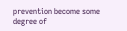prevention become some degree of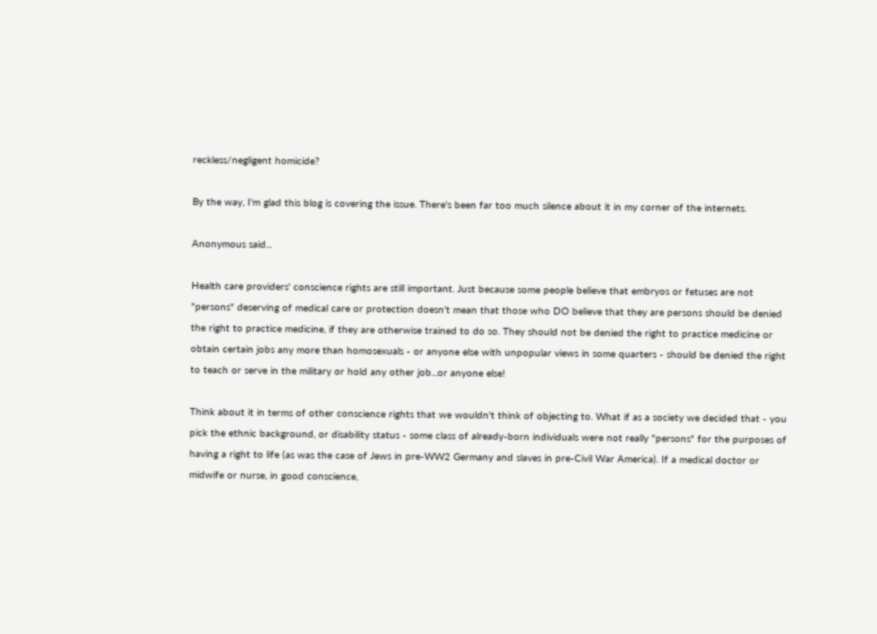reckless/negligent homicide?

By the way, I'm glad this blog is covering the issue. There's been far too much silence about it in my corner of the internets.

Anonymous said...

Health care providers' conscience rights are still important. Just because some people believe that embryos or fetuses are not "persons" deserving of medical care or protection doesn't mean that those who DO believe that they are persons should be denied the right to practice medicine, if they are otherwise trained to do so. They should not be denied the right to practice medicine or obtain certain jobs any more than homosexuals - or anyone else with unpopular views in some quarters - should be denied the right to teach or serve in the military or hold any other job...or anyone else!

Think about it in terms of other conscience rights that we wouldn't think of objecting to. What if as a society we decided that - you pick the ethnic background, or disability status - some class of already-born individuals were not really "persons" for the purposes of having a right to life (as was the case of Jews in pre-WW2 Germany and slaves in pre-Civil War America). If a medical doctor or midwife or nurse, in good conscience,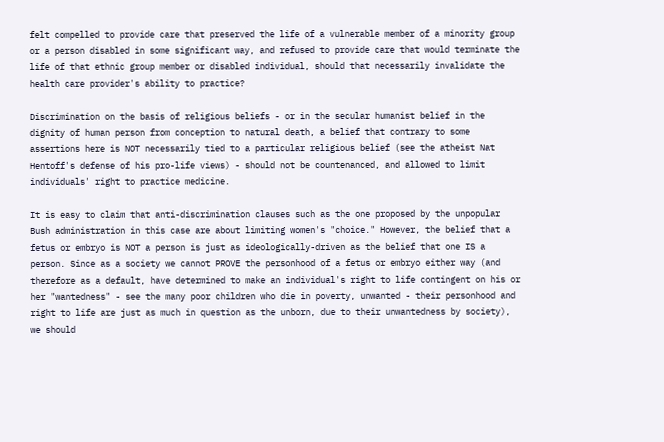felt compelled to provide care that preserved the life of a vulnerable member of a minority group or a person disabled in some significant way, and refused to provide care that would terminate the life of that ethnic group member or disabled individual, should that necessarily invalidate the health care provider's ability to practice?

Discrimination on the basis of religious beliefs - or in the secular humanist belief in the dignity of human person from conception to natural death, a belief that contrary to some assertions here is NOT necessarily tied to a particular religious belief (see the atheist Nat Hentoff's defense of his pro-life views) - should not be countenanced, and allowed to limit individuals' right to practice medicine.

It is easy to claim that anti-discrimination clauses such as the one proposed by the unpopular Bush administration in this case are about limiting women's "choice." However, the belief that a fetus or embryo is NOT a person is just as ideologically-driven as the belief that one IS a person. Since as a society we cannot PROVE the personhood of a fetus or embryo either way (and therefore as a default, have determined to make an individual's right to life contingent on his or her "wantedness" - see the many poor children who die in poverty, unwanted - their personhood and right to life are just as much in question as the unborn, due to their unwantedness by society), we should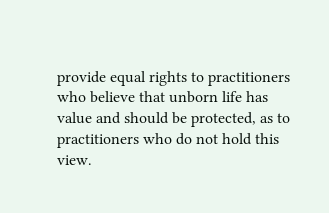provide equal rights to practitioners who believe that unborn life has value and should be protected, as to practitioners who do not hold this view.